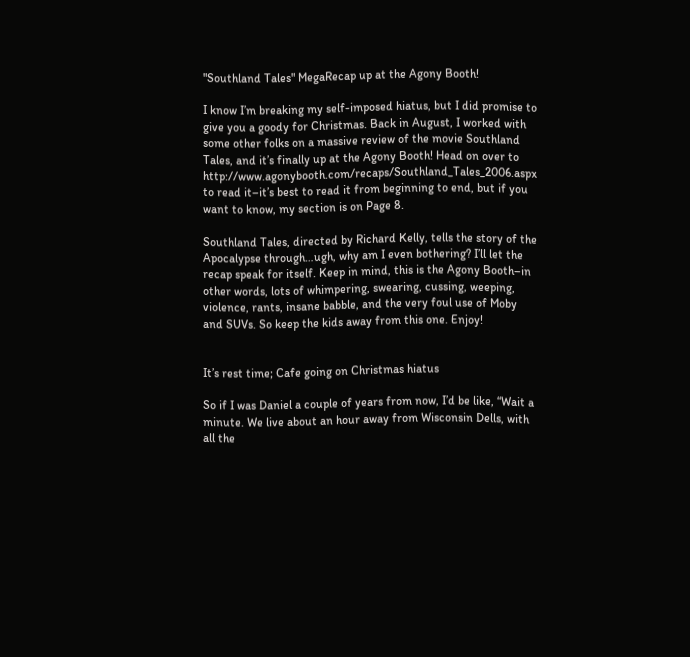"Southland Tales" MegaRecap up at the Agony Booth!

I know I’m breaking my self-imposed hiatus, but I did promise to give you a goody for Christmas. Back in August, I worked with some other folks on a massive review of the movie Southland Tales, and it’s finally up at the Agony Booth! Head on over to http://www.agonybooth.com/recaps/Southland_Tales_2006.aspx to read it–it’s best to read it from beginning to end, but if you want to know, my section is on Page 8.

Southland Tales, directed by Richard Kelly, tells the story of the Apocalypse through…ugh, why am I even bothering? I’ll let the recap speak for itself. Keep in mind, this is the Agony Booth–in other words, lots of whimpering, swearing, cussing, weeping, violence, rants, insane babble, and the very foul use of Moby and SUVs. So keep the kids away from this one. Enjoy!


It’s rest time; Cafe going on Christmas hiatus

So if I was Daniel a couple of years from now, I’d be like, “Wait a minute. We live about an hour away from Wisconsin Dells, with all the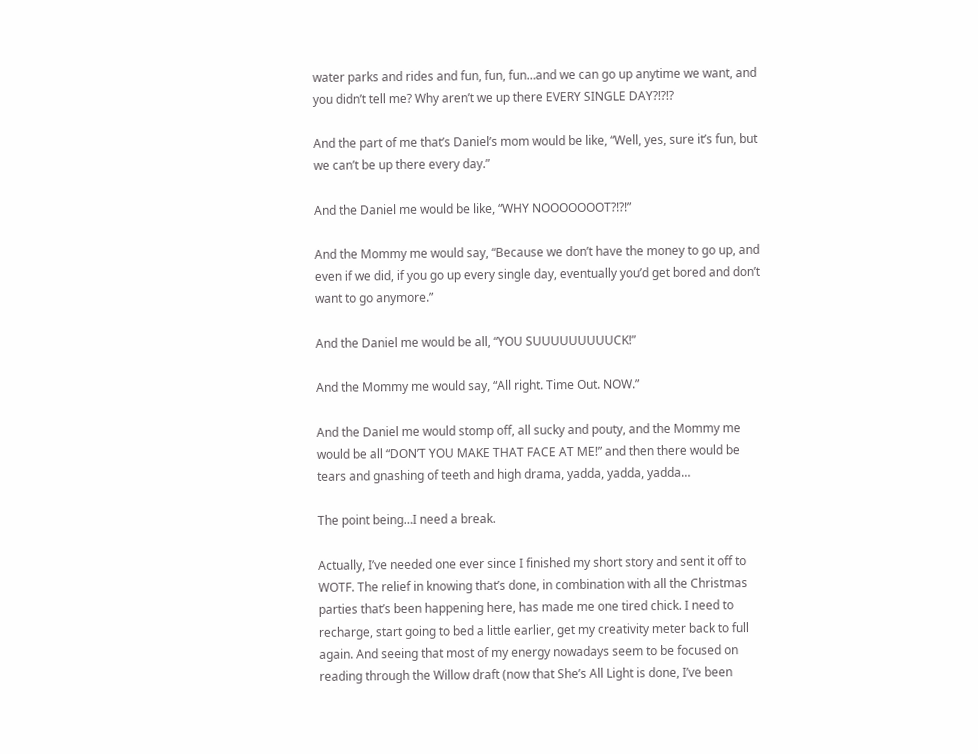water parks and rides and fun, fun, fun…and we can go up anytime we want, and you didn’t tell me? Why aren’t we up there EVERY SINGLE DAY?!?!?

And the part of me that’s Daniel’s mom would be like, “Well, yes, sure it’s fun, but we can’t be up there every day.”

And the Daniel me would be like, “WHY NOOOOOOOT?!?!”

And the Mommy me would say, “Because we don’t have the money to go up, and even if we did, if you go up every single day, eventually you’d get bored and don’t want to go anymore.”

And the Daniel me would be all, “YOU SUUUUUUUUUCK!”

And the Mommy me would say, “All right. Time Out. NOW.”

And the Daniel me would stomp off, all sucky and pouty, and the Mommy me would be all “DON’T YOU MAKE THAT FACE AT ME!” and then there would be tears and gnashing of teeth and high drama, yadda, yadda, yadda…

The point being…I need a break.

Actually, I’ve needed one ever since I finished my short story and sent it off to WOTF. The relief in knowing that’s done, in combination with all the Christmas parties that’s been happening here, has made me one tired chick. I need to recharge, start going to bed a little earlier, get my creativity meter back to full again. And seeing that most of my energy nowadays seem to be focused on reading through the Willow draft (now that She’s All Light is done, I’ve been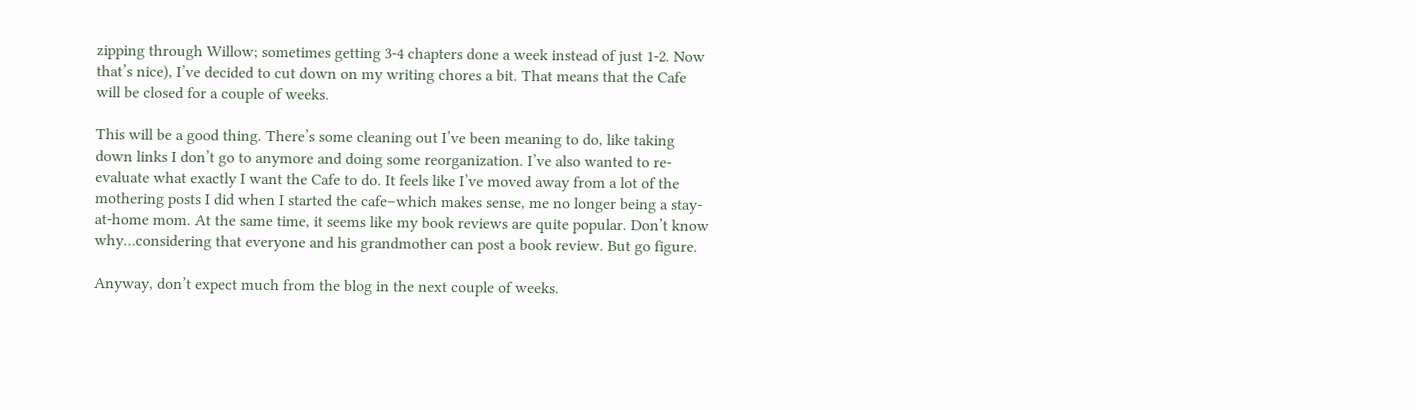zipping through Willow; sometimes getting 3-4 chapters done a week instead of just 1-2. Now that’s nice), I’ve decided to cut down on my writing chores a bit. That means that the Cafe will be closed for a couple of weeks.

This will be a good thing. There’s some cleaning out I’ve been meaning to do, like taking down links I don’t go to anymore and doing some reorganization. I’ve also wanted to re-evaluate what exactly I want the Cafe to do. It feels like I’ve moved away from a lot of the mothering posts I did when I started the cafe–which makes sense, me no longer being a stay-at-home mom. At the same time, it seems like my book reviews are quite popular. Don’t know why…considering that everyone and his grandmother can post a book review. But go figure.

Anyway, don’t expect much from the blog in the next couple of weeks.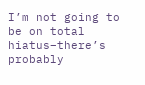I’m not going to be on total hiatus–there’s probably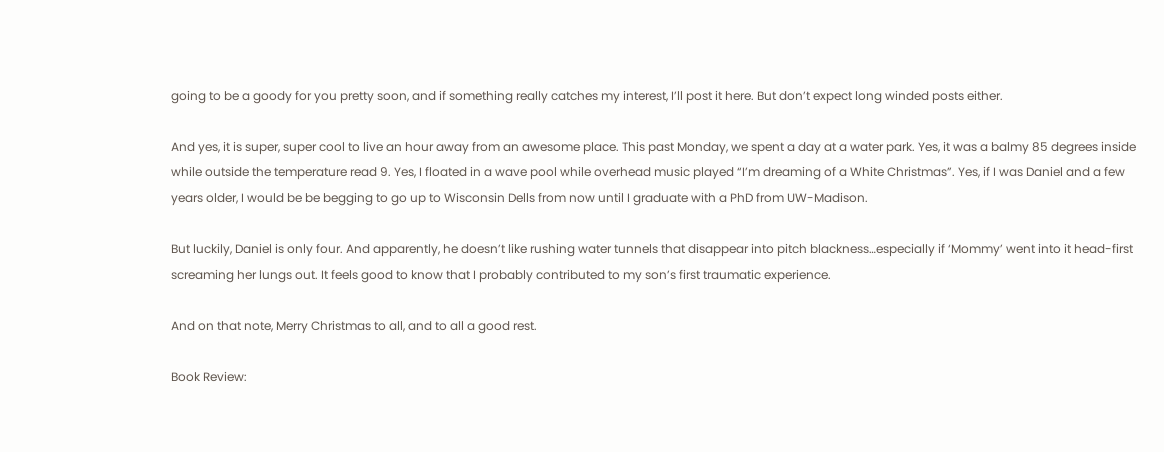going to be a goody for you pretty soon, and if something really catches my interest, I’ll post it here. But don’t expect long winded posts either.

And yes, it is super, super cool to live an hour away from an awesome place. This past Monday, we spent a day at a water park. Yes, it was a balmy 85 degrees inside while outside the temperature read 9. Yes, I floated in a wave pool while overhead music played “I’m dreaming of a White Christmas”. Yes, if I was Daniel and a few years older, I would be be begging to go up to Wisconsin Dells from now until I graduate with a PhD from UW-Madison.

But luckily, Daniel is only four. And apparently, he doesn’t like rushing water tunnels that disappear into pitch blackness…especially if ‘Mommy’ went into it head-first screaming her lungs out. It feels good to know that I probably contributed to my son’s first traumatic experience.

And on that note, Merry Christmas to all, and to all a good rest.

Book Review: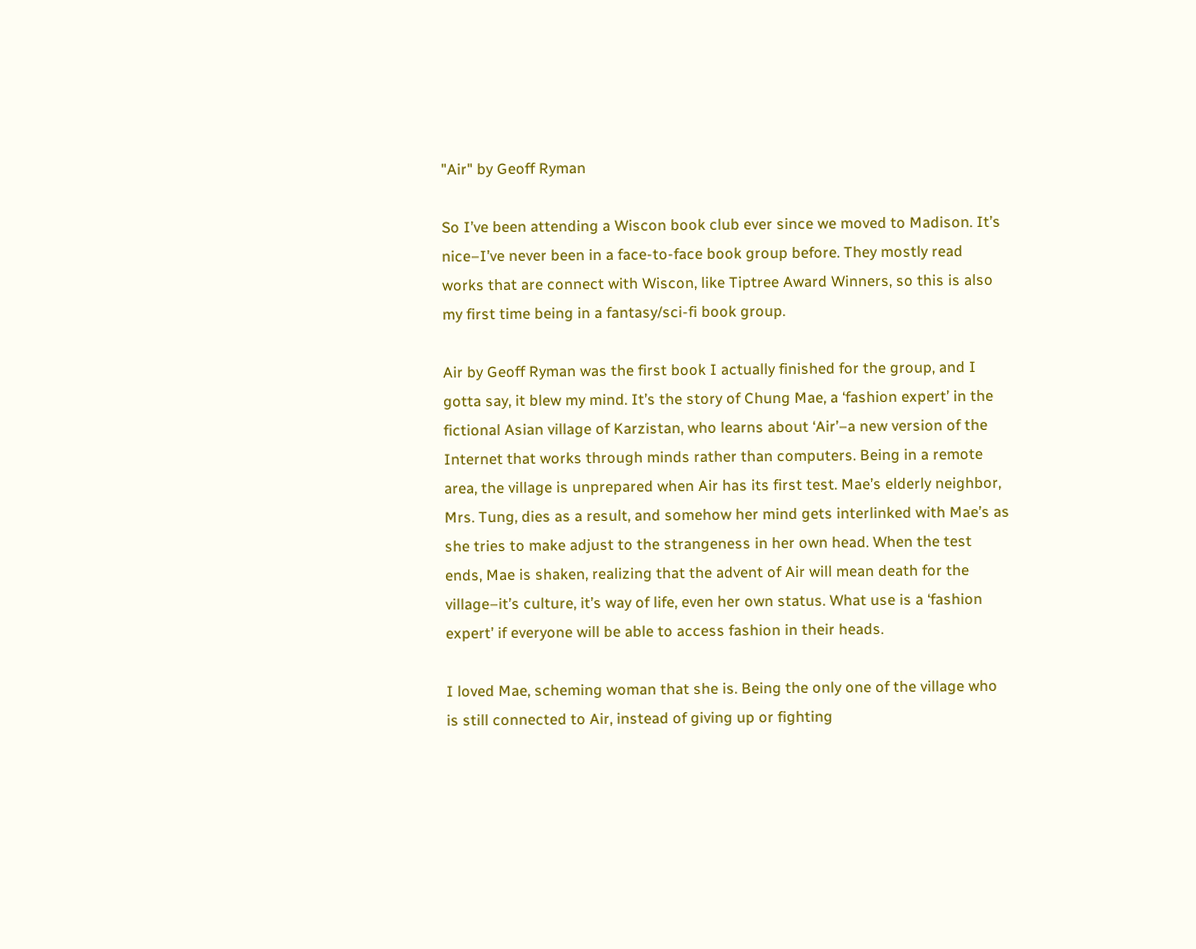"Air" by Geoff Ryman

So I’ve been attending a Wiscon book club ever since we moved to Madison. It’s nice–I’ve never been in a face-to-face book group before. They mostly read works that are connect with Wiscon, like Tiptree Award Winners, so this is also my first time being in a fantasy/sci-fi book group.

Air by Geoff Ryman was the first book I actually finished for the group, and I gotta say, it blew my mind. It’s the story of Chung Mae, a ‘fashion expert’ in the fictional Asian village of Karzistan, who learns about ‘Air’–a new version of the Internet that works through minds rather than computers. Being in a remote area, the village is unprepared when Air has its first test. Mae’s elderly neighbor, Mrs. Tung, dies as a result, and somehow her mind gets interlinked with Mae’s as she tries to make adjust to the strangeness in her own head. When the test ends, Mae is shaken, realizing that the advent of Air will mean death for the village–it’s culture, it’s way of life, even her own status. What use is a ‘fashion expert’ if everyone will be able to access fashion in their heads.

I loved Mae, scheming woman that she is. Being the only one of the village who is still connected to Air, instead of giving up or fighting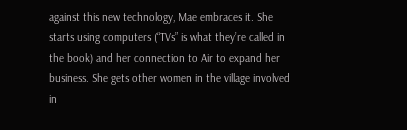against this new technology, Mae embraces it. She starts using computers (“TVs” is what they’re called in the book) and her connection to Air to expand her business. She gets other women in the village involved in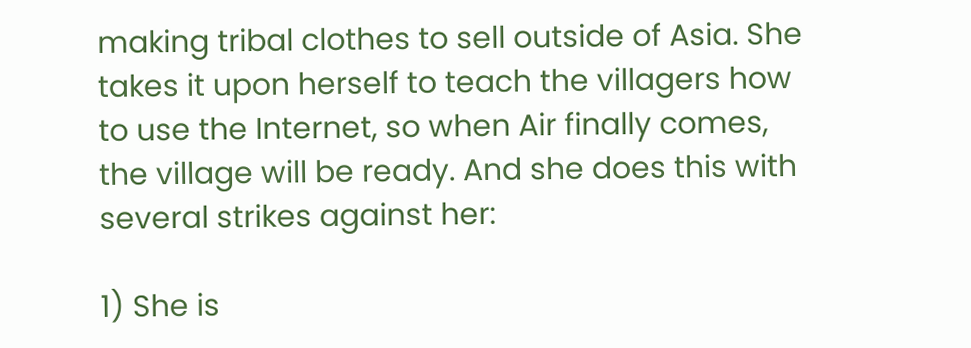making tribal clothes to sell outside of Asia. She takes it upon herself to teach the villagers how to use the Internet, so when Air finally comes, the village will be ready. And she does this with several strikes against her:

1) She is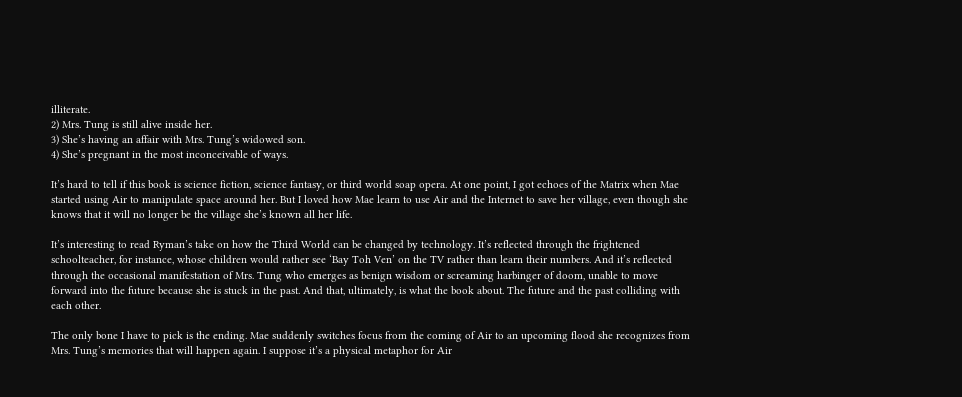illiterate.
2) Mrs. Tung is still alive inside her.
3) She’s having an affair with Mrs. Tung’s widowed son.
4) She’s pregnant in the most inconceivable of ways.

It’s hard to tell if this book is science fiction, science fantasy, or third world soap opera. At one point, I got echoes of the Matrix when Mae started using Air to manipulate space around her. But I loved how Mae learn to use Air and the Internet to save her village, even though she knows that it will no longer be the village she’s known all her life.

It’s interesting to read Ryman’s take on how the Third World can be changed by technology. It’s reflected through the frightened schoolteacher, for instance, whose children would rather see ‘Bay Toh Ven’ on the TV rather than learn their numbers. And it’s reflected through the occasional manifestation of Mrs. Tung who emerges as benign wisdom or screaming harbinger of doom, unable to move forward into the future because she is stuck in the past. And that, ultimately, is what the book about. The future and the past colliding with each other.

The only bone I have to pick is the ending. Mae suddenly switches focus from the coming of Air to an upcoming flood she recognizes from Mrs. Tung’s memories that will happen again. I suppose it’s a physical metaphor for Air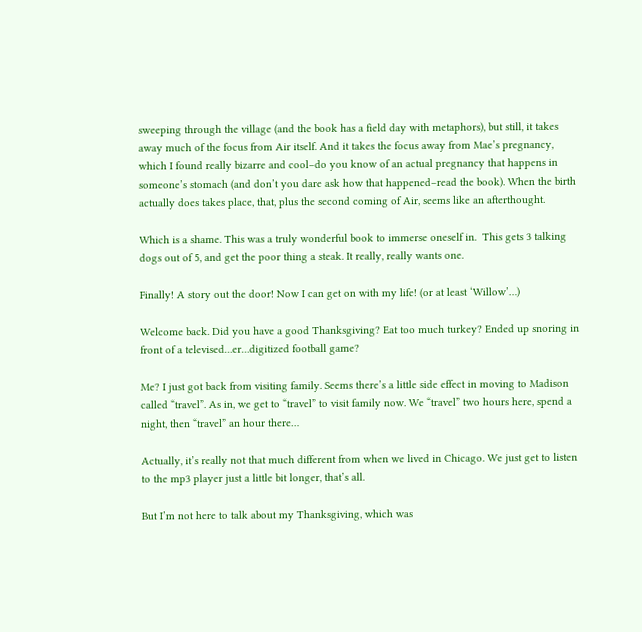sweeping through the village (and the book has a field day with metaphors), but still, it takes away much of the focus from Air itself. And it takes the focus away from Mae’s pregnancy, which I found really bizarre and cool–do you know of an actual pregnancy that happens in someone’s stomach (and don’t you dare ask how that happened–read the book). When the birth actually does takes place, that, plus the second coming of Air, seems like an afterthought.

Which is a shame. This was a truly wonderful book to immerse oneself in.  This gets 3 talking dogs out of 5, and get the poor thing a steak. It really, really wants one.

Finally! A story out the door! Now I can get on with my life! (or at least ‘Willow’…)

Welcome back. Did you have a good Thanksgiving? Eat too much turkey? Ended up snoring in front of a televised…er…digitized football game?

Me? I just got back from visiting family. Seems there’s a little side effect in moving to Madison called “travel”. As in, we get to “travel” to visit family now. We “travel” two hours here, spend a night, then “travel” an hour there…

Actually, it’s really not that much different from when we lived in Chicago. We just get to listen to the mp3 player just a little bit longer, that’s all.

But I’m not here to talk about my Thanksgiving, which was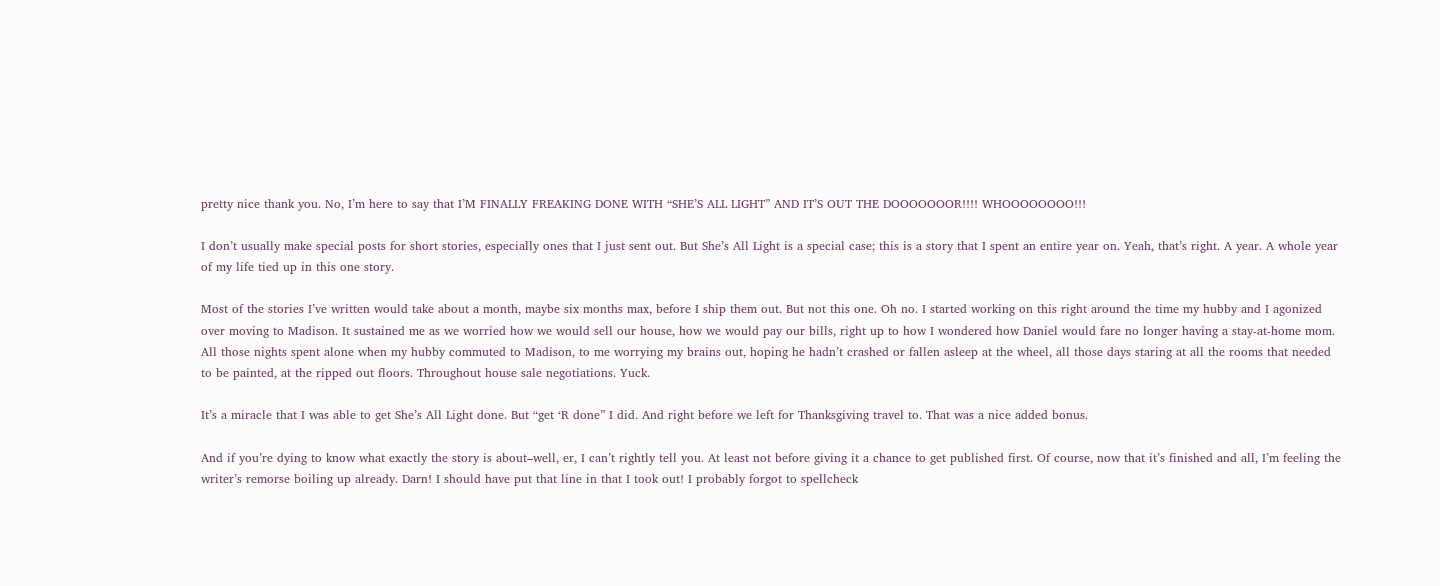pretty nice thank you. No, I’m here to say that I’M FINALLY FREAKING DONE WITH “SHE’S ALL LIGHT” AND IT’S OUT THE DOOOOOOOR!!!! WHOOOOOOOO!!!

I don’t usually make special posts for short stories, especially ones that I just sent out. But She’s All Light is a special case; this is a story that I spent an entire year on. Yeah, that’s right. A year. A whole year of my life tied up in this one story.

Most of the stories I’ve written would take about a month, maybe six months max, before I ship them out. But not this one. Oh no. I started working on this right around the time my hubby and I agonized over moving to Madison. It sustained me as we worried how we would sell our house, how we would pay our bills, right up to how I wondered how Daniel would fare no longer having a stay-at-home mom. All those nights spent alone when my hubby commuted to Madison, to me worrying my brains out, hoping he hadn’t crashed or fallen asleep at the wheel, all those days staring at all the rooms that needed to be painted, at the ripped out floors. Throughout house sale negotiations. Yuck.

It’s a miracle that I was able to get She’s All Light done. But “get ‘R done” I did. And right before we left for Thanksgiving travel to. That was a nice added bonus.

And if you’re dying to know what exactly the story is about–well, er, I can’t rightly tell you. At least not before giving it a chance to get published first. Of course, now that it’s finished and all, I’m feeling the writer’s remorse boiling up already. Darn! I should have put that line in that I took out! I probably forgot to spellcheck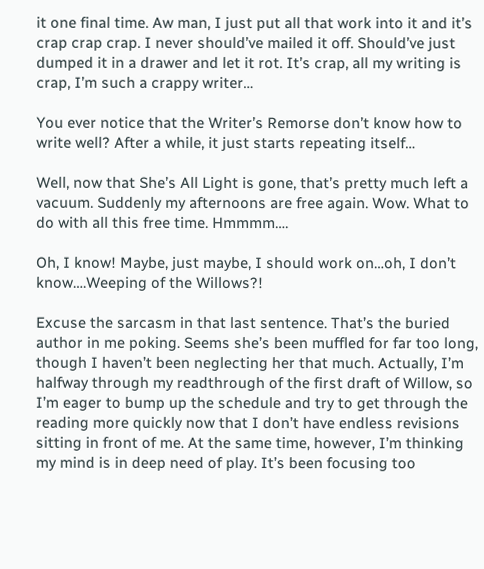it one final time. Aw man, I just put all that work into it and it’s crap crap crap. I never should’ve mailed it off. Should’ve just dumped it in a drawer and let it rot. It’s crap, all my writing is crap, I’m such a crappy writer…

You ever notice that the Writer’s Remorse don’t know how to write well? After a while, it just starts repeating itself…

Well, now that She’s All Light is gone, that’s pretty much left a vacuum. Suddenly my afternoons are free again. Wow. What to do with all this free time. Hmmmm….

Oh, I know! Maybe, just maybe, I should work on…oh, I don’t know….Weeping of the Willows?!

Excuse the sarcasm in that last sentence. That’s the buried author in me poking. Seems she’s been muffled for far too long, though I haven’t been neglecting her that much. Actually, I’m halfway through my readthrough of the first draft of Willow, so I’m eager to bump up the schedule and try to get through the reading more quickly now that I don’t have endless revisions sitting in front of me. At the same time, however, I’m thinking my mind is in deep need of play. It’s been focusing too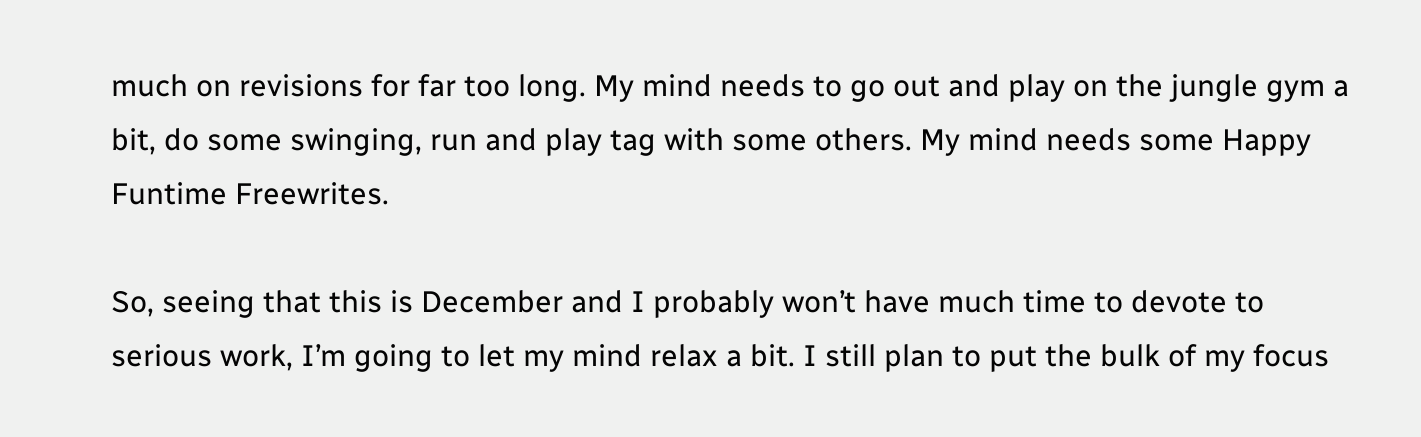much on revisions for far too long. My mind needs to go out and play on the jungle gym a bit, do some swinging, run and play tag with some others. My mind needs some Happy Funtime Freewrites.

So, seeing that this is December and I probably won’t have much time to devote to serious work, I’m going to let my mind relax a bit. I still plan to put the bulk of my focus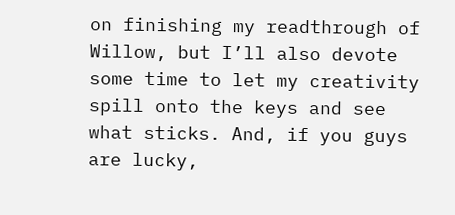on finishing my readthrough of Willow, but I’ll also devote some time to let my creativity spill onto the keys and see what sticks. And, if you guys are lucky,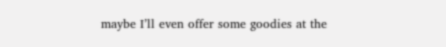maybe I’ll even offer some goodies at the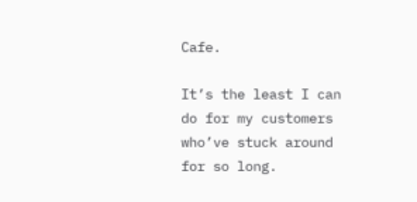Cafe.

It’s the least I can do for my customers who’ve stuck around for so long.